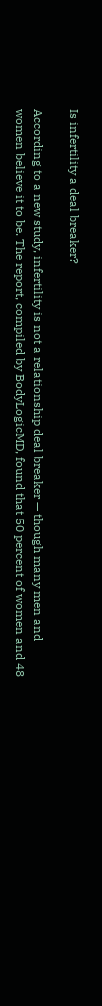Is infertility a deal breaker?

According to a new study, infertility is not a relationship deal breaker — though many men and women believe it to be. The report, compiled by BodyLogicMD, found that 50 percent of women and 48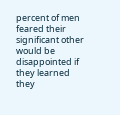percent of men feared their significant other would be disappointed if they learned they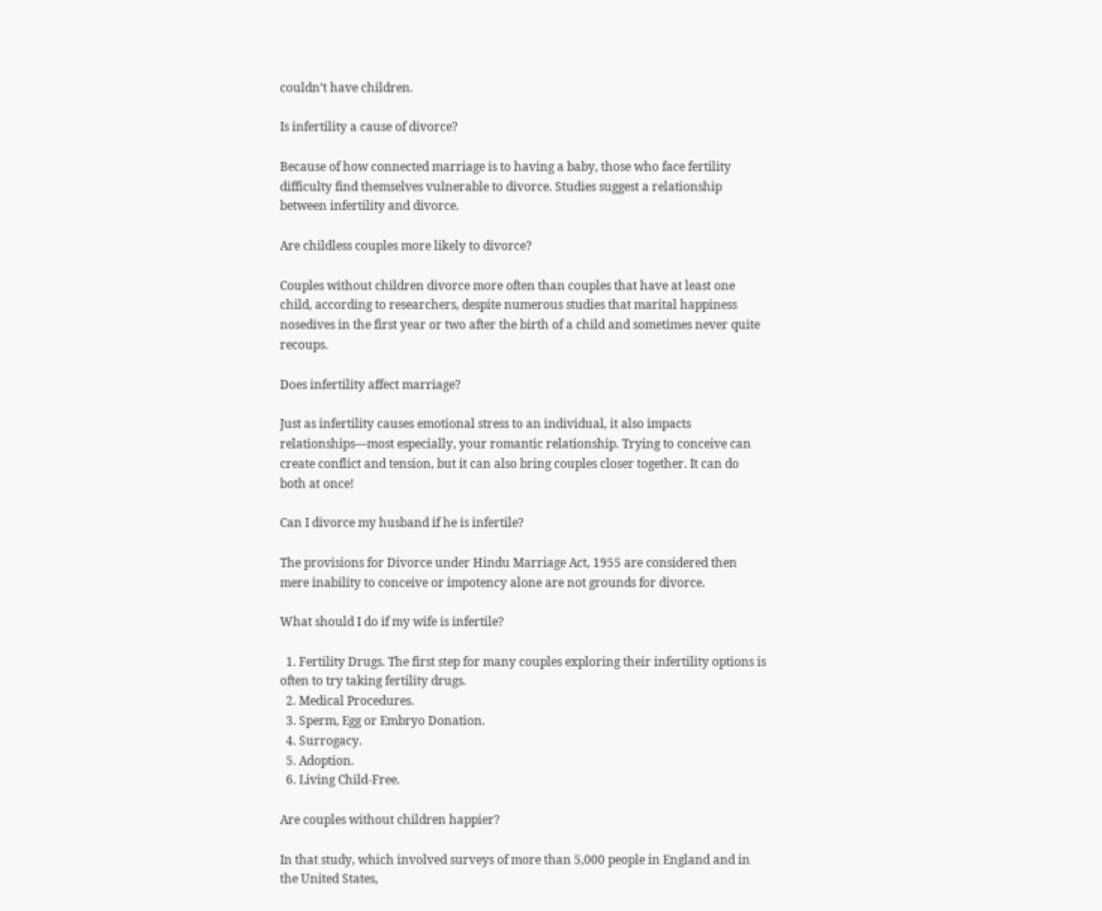couldn’t have children.

Is infertility a cause of divorce?

Because of how connected marriage is to having a baby, those who face fertility difficulty find themselves vulnerable to divorce. Studies suggest a relationship between infertility and divorce.

Are childless couples more likely to divorce?

Couples without children divorce more often than couples that have at least one child, according to researchers, despite numerous studies that marital happiness nosedives in the first year or two after the birth of a child and sometimes never quite recoups.

Does infertility affect marriage?

Just as infertility causes emotional stress to an individual, it also impacts relationships—most especially, your romantic relationship. Trying to conceive can create conflict and tension, but it can also bring couples closer together. It can do both at once!

Can I divorce my husband if he is infertile?

The provisions for Divorce under Hindu Marriage Act, 1955 are considered then mere inability to conceive or impotency alone are not grounds for divorce.

What should I do if my wife is infertile?

  1. Fertility Drugs. The first step for many couples exploring their infertility options is often to try taking fertility drugs.
  2. Medical Procedures.
  3. Sperm, Egg or Embryo Donation.
  4. Surrogacy.
  5. Adoption.
  6. Living Child-Free.

Are couples without children happier?

In that study, which involved surveys of more than 5,000 people in England and in the United States,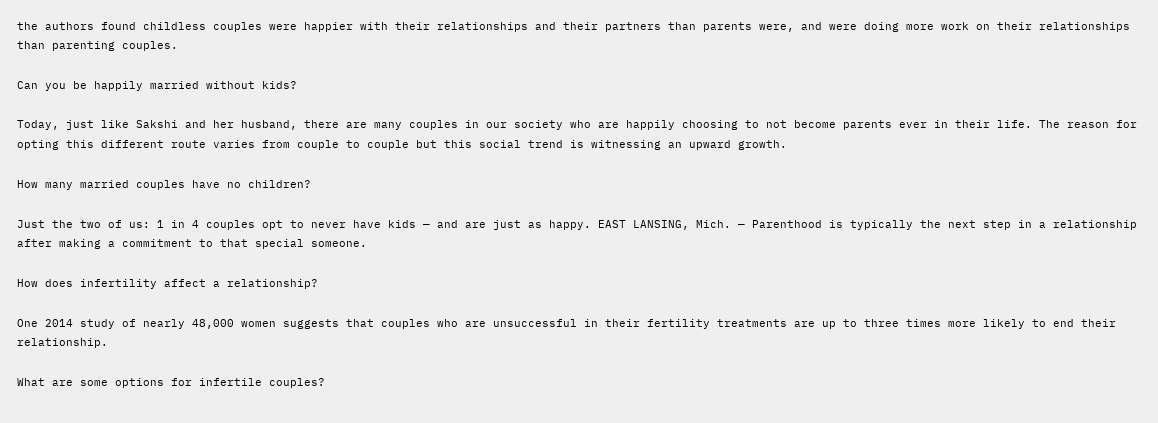the authors found childless couples were happier with their relationships and their partners than parents were, and were doing more work on their relationships than parenting couples.

Can you be happily married without kids?

Today, just like Sakshi and her husband, there are many couples in our society who are happily choosing to not become parents ever in their life. The reason for opting this different route varies from couple to couple but this social trend is witnessing an upward growth.

How many married couples have no children?

Just the two of us: 1 in 4 couples opt to never have kids — and are just as happy. EAST LANSING, Mich. — Parenthood is typically the next step in a relationship after making a commitment to that special someone.

How does infertility affect a relationship?

One 2014 study of nearly 48,000 women suggests that couples who are unsuccessful in their fertility treatments are up to three times more likely to end their relationship.

What are some options for infertile couples?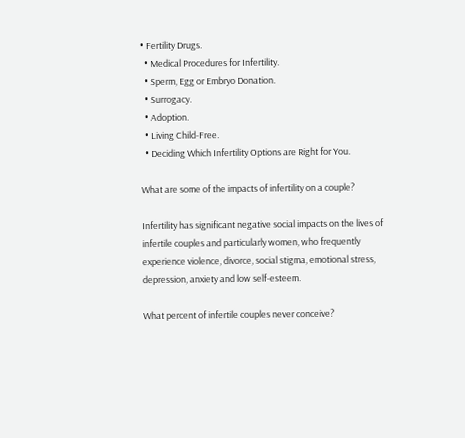• Fertility Drugs.
  • Medical Procedures for Infertility.
  • Sperm, Egg or Embryo Donation.
  • Surrogacy.
  • Adoption.
  • Living Child-Free.
  • Deciding Which Infertility Options are Right for You.

What are some of the impacts of infertility on a couple?

Infertility has significant negative social impacts on the lives of infertile couples and particularly women, who frequently experience violence, divorce, social stigma, emotional stress, depression, anxiety and low self-esteem.

What percent of infertile couples never conceive?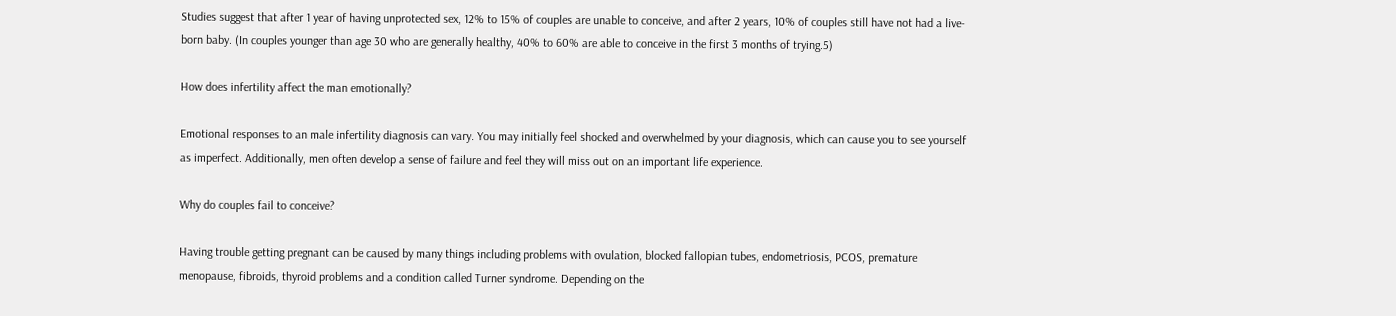Studies suggest that after 1 year of having unprotected sex, 12% to 15% of couples are unable to conceive, and after 2 years, 10% of couples still have not had a live-born baby. (In couples younger than age 30 who are generally healthy, 40% to 60% are able to conceive in the first 3 months of trying.5)

How does infertility affect the man emotionally?

Emotional responses to an male infertility diagnosis can vary. You may initially feel shocked and overwhelmed by your diagnosis, which can cause you to see yourself as imperfect. Additionally, men often develop a sense of failure and feel they will miss out on an important life experience.

Why do couples fail to conceive?

Having trouble getting pregnant can be caused by many things including problems with ovulation, blocked fallopian tubes, endometriosis, PCOS, premature menopause, fibroids, thyroid problems and a condition called Turner syndrome. Depending on the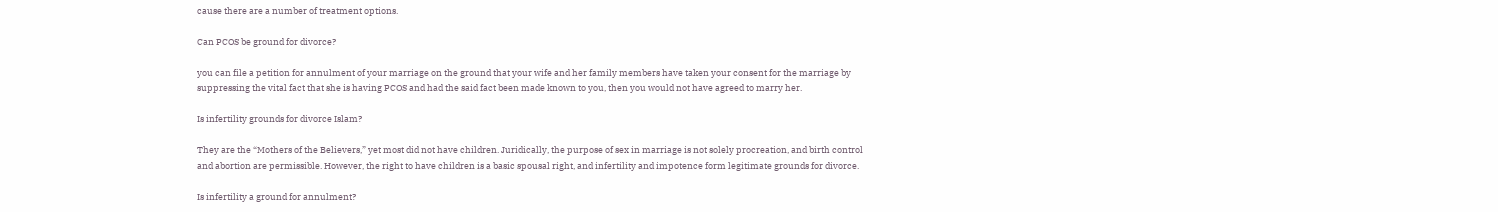cause there are a number of treatment options.

Can PCOS be ground for divorce?

you can file a petition for annulment of your marriage on the ground that your wife and her family members have taken your consent for the marriage by suppressing the vital fact that she is having PCOS and had the said fact been made known to you, then you would not have agreed to marry her.

Is infertility grounds for divorce Islam?

They are the “Mothers of the Believers,” yet most did not have children. Juridically, the purpose of sex in marriage is not solely procreation, and birth control and abortion are permissible. However, the right to have children is a basic spousal right, and infertility and impotence form legitimate grounds for divorce.

Is infertility a ground for annulment?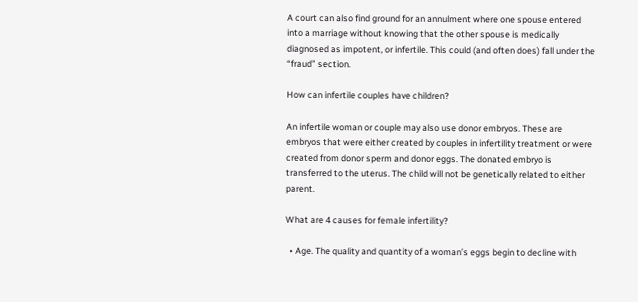A court can also find ground for an annulment where one spouse entered into a marriage without knowing that the other spouse is medically diagnosed as impotent, or infertile. This could (and often does) fall under the “fraud” section.

How can infertile couples have children?

An infertile woman or couple may also use donor embryos. These are embryos that were either created by couples in infertility treatment or were created from donor sperm and donor eggs. The donated embryo is transferred to the uterus. The child will not be genetically related to either parent.

What are 4 causes for female infertility?

  • Age. The quality and quantity of a woman’s eggs begin to decline with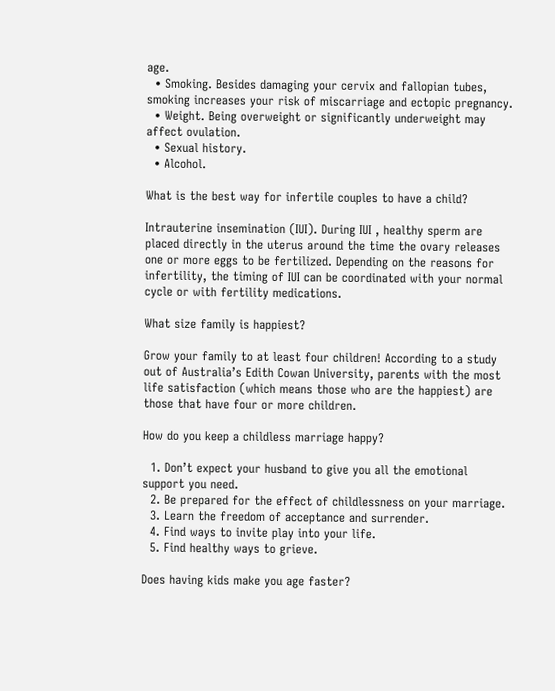age.
  • Smoking. Besides damaging your cervix and fallopian tubes, smoking increases your risk of miscarriage and ectopic pregnancy.
  • Weight. Being overweight or significantly underweight may affect ovulation.
  • Sexual history.
  • Alcohol.

What is the best way for infertile couples to have a child?

Intrauterine insemination (IUI). During IUI , healthy sperm are placed directly in the uterus around the time the ovary releases one or more eggs to be fertilized. Depending on the reasons for infertility, the timing of IUI can be coordinated with your normal cycle or with fertility medications.

What size family is happiest?

Grow your family to at least four children! According to a study out of Australia’s Edith Cowan University, parents with the most life satisfaction (which means those who are the happiest) are those that have four or more children.

How do you keep a childless marriage happy?

  1. Don’t expect your husband to give you all the emotional support you need.
  2. Be prepared for the effect of childlessness on your marriage.
  3. Learn the freedom of acceptance and surrender.
  4. Find ways to invite play into your life.
  5. Find healthy ways to grieve.

Does having kids make you age faster?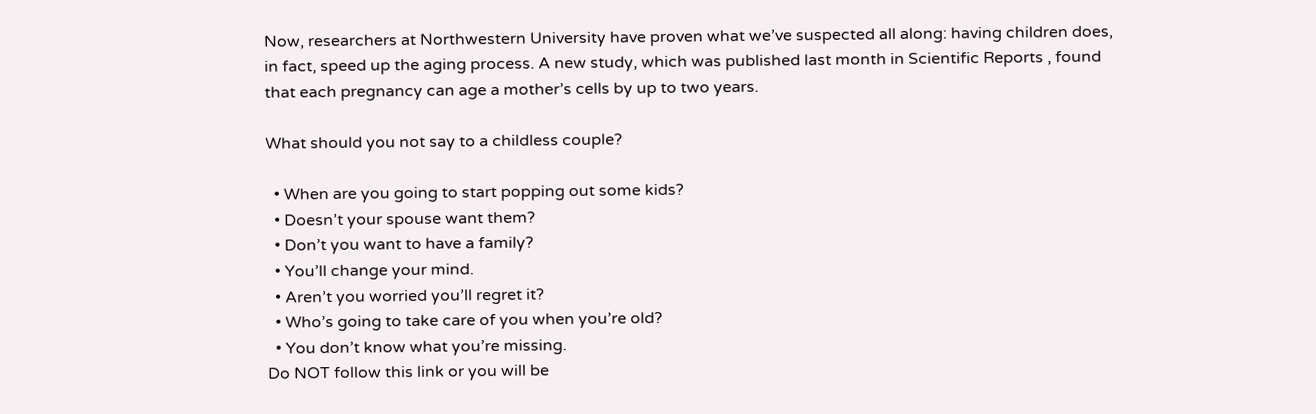Now, researchers at Northwestern University have proven what we’ve suspected all along: having children does, in fact, speed up the aging process. A new study, which was published last month in Scientific Reports , found that each pregnancy can age a mother’s cells by up to two years.

What should you not say to a childless couple?

  • When are you going to start popping out some kids?
  • Doesn’t your spouse want them?
  • Don’t you want to have a family?
  • You’ll change your mind.
  • Aren’t you worried you’ll regret it?
  • Who’s going to take care of you when you’re old?
  • You don’t know what you’re missing.
Do NOT follow this link or you will be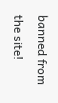banned from the site!